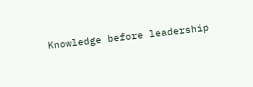Knowledge before leadership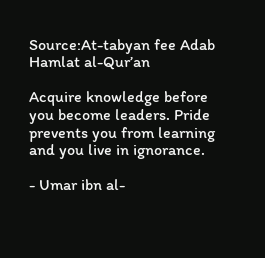Source:At-tabyan fee Adab Hamlat al-Qur’an

Acquire knowledge before you become leaders. Pride prevents you from learning and you live in ignorance.

- Umar ibn al-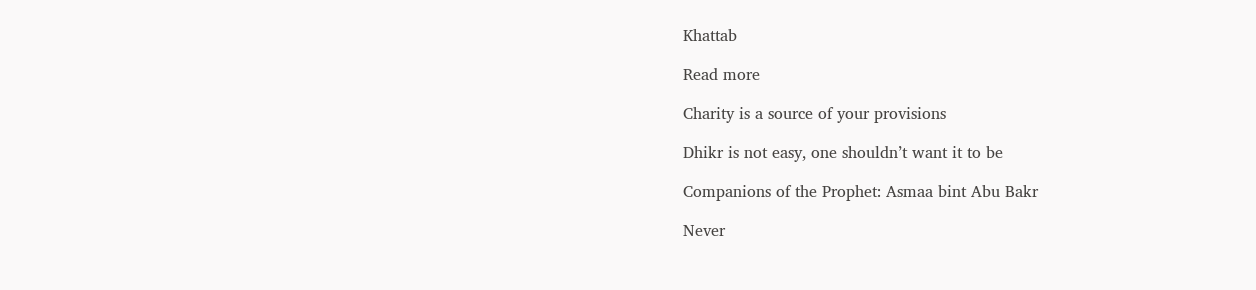Khattab

Read more

Charity is a source of your provisions

Dhikr is not easy, one shouldn’t want it to be

Companions of the Prophet: Asmaa bint Abu Bakr

Never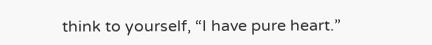think to yourself, “I have pure heart.”